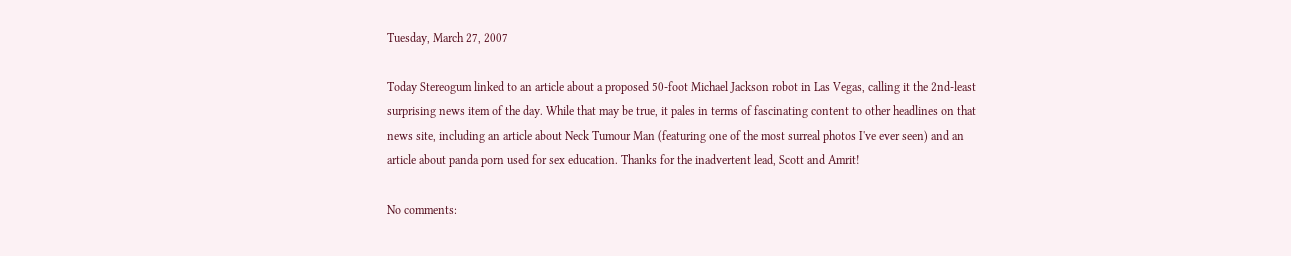Tuesday, March 27, 2007

Today Stereogum linked to an article about a proposed 50-foot Michael Jackson robot in Las Vegas, calling it the 2nd-least surprising news item of the day. While that may be true, it pales in terms of fascinating content to other headlines on that news site, including an article about Neck Tumour Man (featuring one of the most surreal photos I've ever seen) and an article about panda porn used for sex education. Thanks for the inadvertent lead, Scott and Amrit!

No comments: